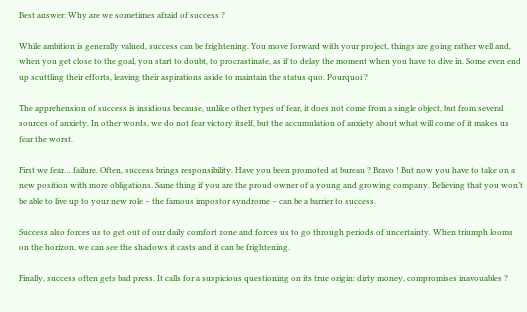Best answer: Why are we sometimes afraid of success ?

While ambition is generally valued, success can be frightening. You move forward with your project, things are going rather well and, when you get close to the goal, you start to doubt, to procrastinate, as if to delay the moment when you have to dive in. Some even end up scuttling their efforts, leaving their aspirations aside to maintain the status quo. Pourquoi ?

The apprehension of success is insidious because, unlike other types of fear, it does not come from a single object, but from several sources of anxiety. In other words, we do not fear victory itself, but the accumulation of anxiety about what will come of it makes us fear the worst.

First we fear… failure. Often, success brings responsibility. Have you been promoted at bureau ? Bravo ! But now you have to take on a new position with more obligations. Same thing if you are the proud owner of a young and growing company. Believing that you won’t be able to live up to your new role – the famous impostor syndrome – can be a barrier to success.

Success also forces us to get out of our daily comfort zone and forces us to go through periods of uncertainty. When triumph looms on the horizon, we can see the shadows it casts and it can be frightening.

Finally, success often gets bad press. It calls for a suspicious questioning on its true origin: dirty money, compromises inavouables ?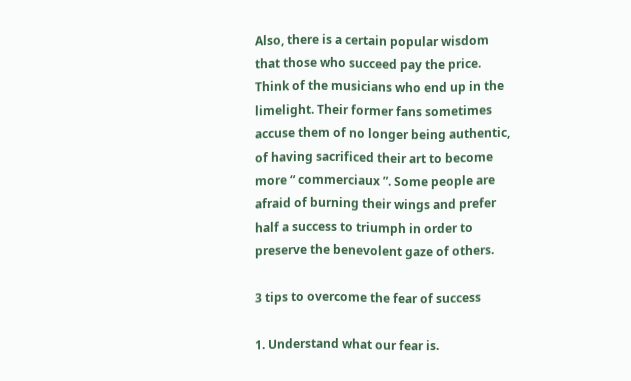Also, there is a certain popular wisdom that those who succeed pay the price. Think of the musicians who end up in the limelight. Their former fans sometimes accuse them of no longer being authentic, of having sacrificed their art to become more “ commerciaux ”. Some people are afraid of burning their wings and prefer half a success to triumph in order to preserve the benevolent gaze of others.

3 tips to overcome the fear of success

1. Understand what our fear is.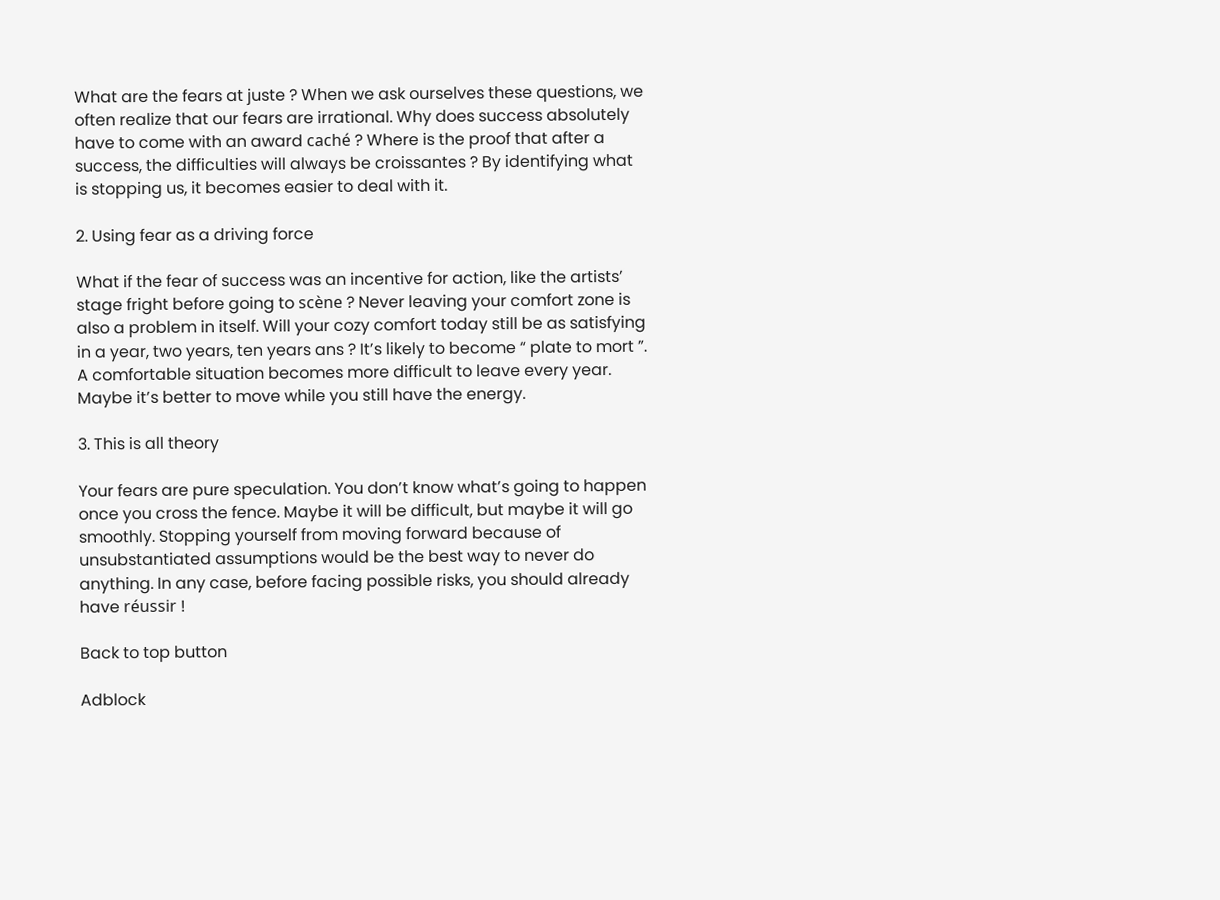What are the fears at juste ? When we ask ourselves these questions, we often realize that our fears are irrational. Why does success absolutely have to come with an award caché ? Where is the proof that after a success, the difficulties will always be croissantes ? By identifying what is stopping us, it becomes easier to deal with it.

2. Using fear as a driving force

What if the fear of success was an incentive for action, like the artists’ stage fright before going to scène ? Never leaving your comfort zone is also a problem in itself. Will your cozy comfort today still be as satisfying in a year, two years, ten years ans ? It’s likely to become “ plate to mort ”. A comfortable situation becomes more difficult to leave every year. Maybe it’s better to move while you still have the energy.

3. This is all theory

Your fears are pure speculation. You don’t know what’s going to happen once you cross the fence. Maybe it will be difficult, but maybe it will go smoothly. Stopping yourself from moving forward because of unsubstantiated assumptions would be the best way to never do anything. In any case, before facing possible risks, you should already have réussir !

Back to top button

Adblock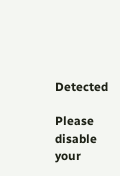Detected

Please disable your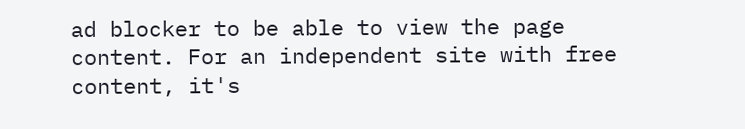ad blocker to be able to view the page content. For an independent site with free content, it's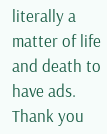literally a matter of life and death to have ads. Thank you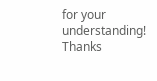for your understanding! Thanks